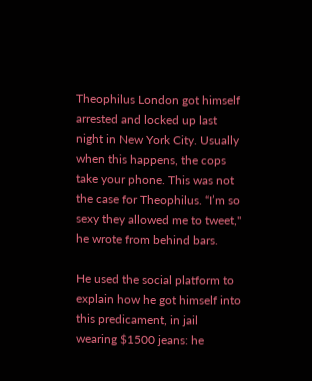Theophilus London got himself arrested and locked up last night in New York City. Usually when this happens, the cops take your phone. This was not the case for Theophilus. “I’m so sexy they allowed me to tweet," he wrote from behind bars.

He used the social platform to explain how he got himself into this predicament, in jail wearing $1500 jeans: he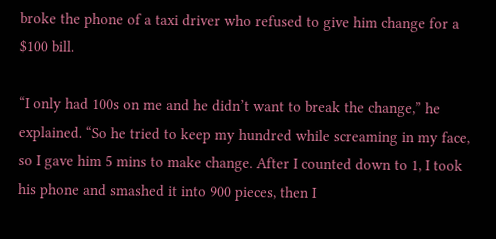broke the phone of a taxi driver who refused to give him change for a $100 bill.

“I only had 100s on me and he didn’t want to break the change,” he explained. “So he tried to keep my hundred while screaming in my face, so I gave him 5 mins to make change. After I counted down to 1, I took his phone and smashed it into 900 pieces, then I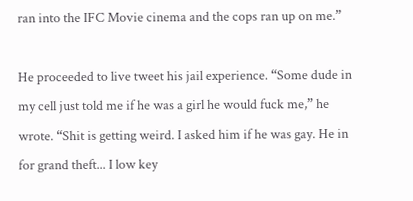ran into the IFC Movie cinema and the cops ran up on me.”

He proceeded to live tweet his jail experience. “Some dude in my cell just told me if he was a girl he would fuck me,” he wrote. “Shit is getting weird. I asked him if he was gay. He in for grand theft... I low key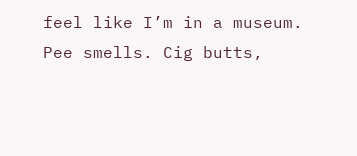feel like I’m in a museum. Pee smells. Cig butts,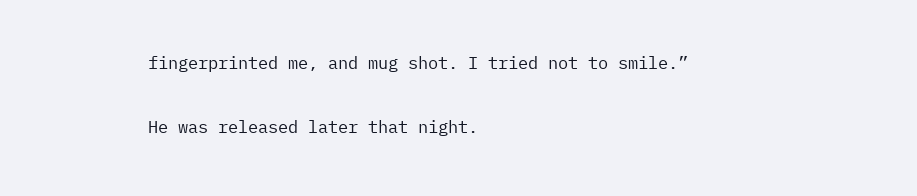fingerprinted me, and mug shot. I tried not to smile.”

He was released later that night.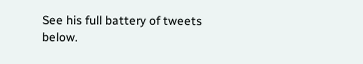See his full battery of tweets below.